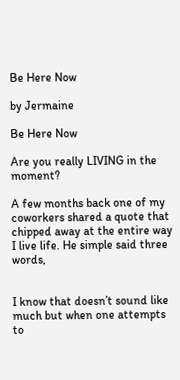Be Here Now

by Jermaine

Be Here Now

Are you really LIVING in the moment?

A few months back one of my coworkers shared a quote that chipped away at the entire way I live life. He simple said three words,


I know that doesn’t sound like much but when one attempts to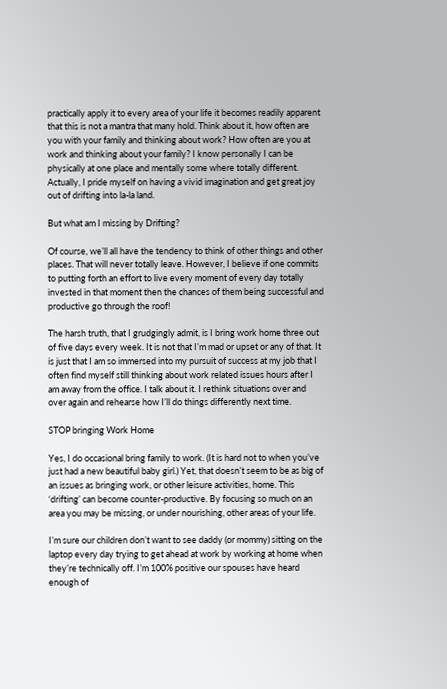practically apply it to every area of your life it becomes readily apparent that this is not a mantra that many hold. Think about it, how often are you with your family and thinking about work? How often are you at work and thinking about your family? I know personally I can be physically at one place and mentally some where totally different. Actually, I pride myself on having a vivid imagination and get great joy out of drifting into la-la land.

But what am I missing by Drifting?

Of course, we’ll all have the tendency to think of other things and other places. That will never totally leave. However, I believe if one commits to putting forth an effort to live every moment of every day totally invested in that moment then the chances of them being successful and productive go through the roof!

The harsh truth, that I grudgingly admit, is I bring work home three out of five days every week. It is not that I’m mad or upset or any of that. It is just that I am so immersed into my pursuit of success at my job that I often find myself still thinking about work related issues hours after I am away from the office. I talk about it. I rethink situations over and over again and rehearse how I’ll do things differently next time.

STOP bringing Work Home

Yes, I do occasional bring family to work. (It is hard not to when you’ve just had a new beautiful baby girl.) Yet, that doesn’t seem to be as big of an issues as bringing work, or other leisure activities, home. This ‘drifting’ can become counter-productive. By focusing so much on an area you may be missing, or under nourishing, other areas of your life.

I’m sure our children don’t want to see daddy (or mommy) sitting on the laptop every day trying to get ahead at work by working at home when they’re technically off. I’m 100% positive our spouses have heard enough of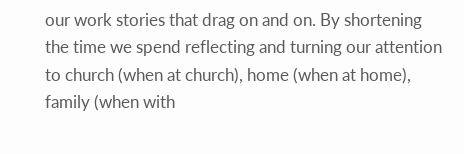our work stories that drag on and on. By shortening the time we spend reflecting and turning our attention to church (when at church), home (when at home), family (when with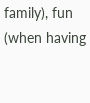family), fun (when having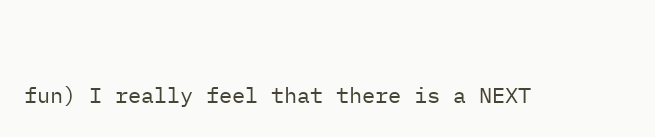fun) I really feel that there is a NEXT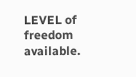LEVEL of freedom available.